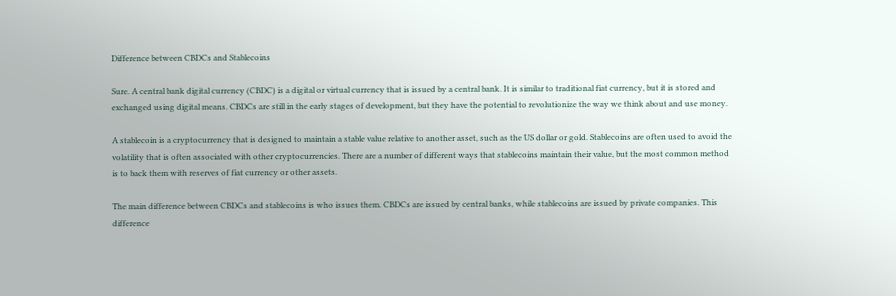Difference between CBDCs and Stablecoins

Sure. A central bank digital currency (CBDC) is a digital or virtual currency that is issued by a central bank. It is similar to traditional fiat currency, but it is stored and exchanged using digital means. CBDCs are still in the early stages of development, but they have the potential to revolutionize the way we think about and use money.

A stablecoin is a cryptocurrency that is designed to maintain a stable value relative to another asset, such as the US dollar or gold. Stablecoins are often used to avoid the volatility that is often associated with other cryptocurrencies. There are a number of different ways that stablecoins maintain their value, but the most common method is to back them with reserves of fiat currency or other assets.

The main difference between CBDCs and stablecoins is who issues them. CBDCs are issued by central banks, while stablecoins are issued by private companies. This difference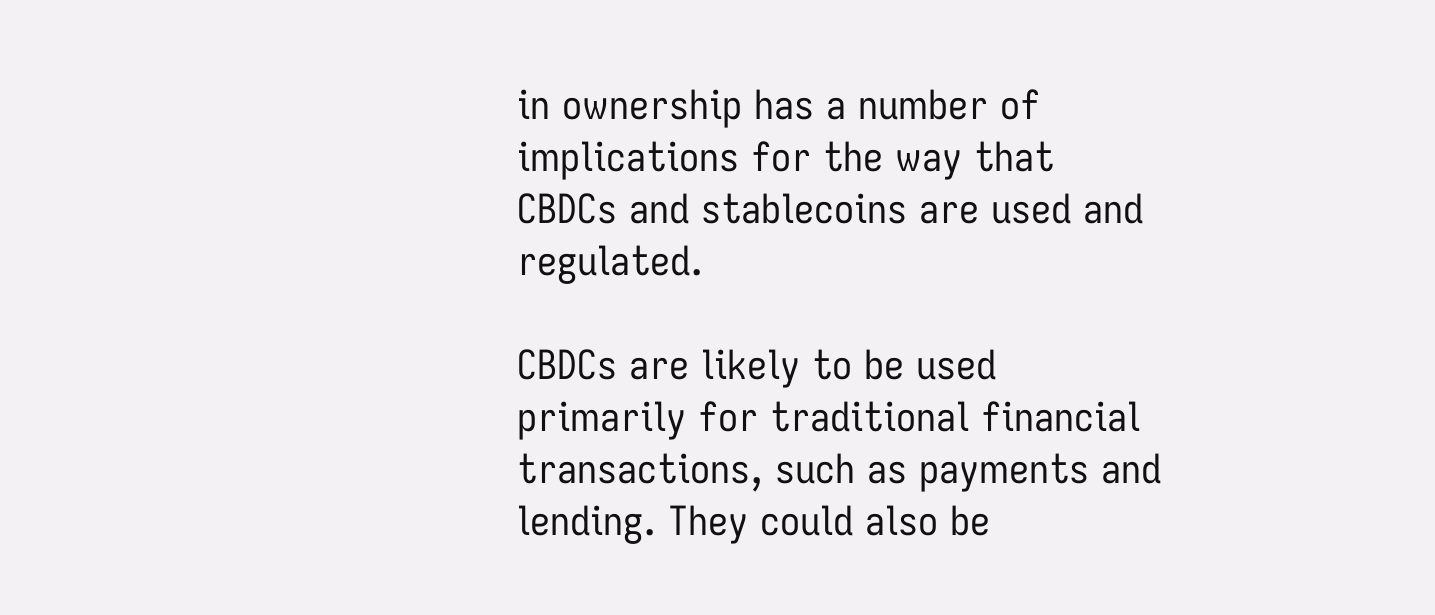in ownership has a number of implications for the way that CBDCs and stablecoins are used and regulated.

CBDCs are likely to be used primarily for traditional financial transactions, such as payments and lending. They could also be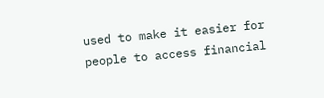used to make it easier for people to access financial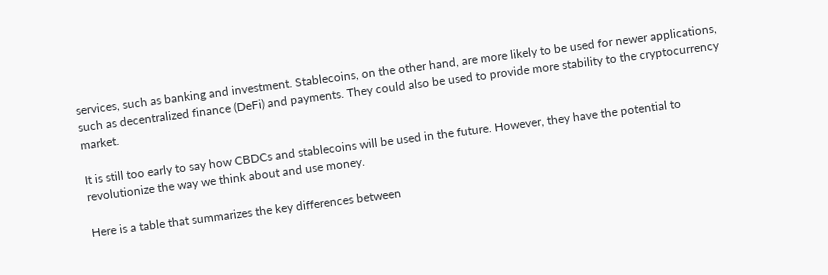services, such as banking and investment. Stablecoins, on the other hand, are more likely to be used for newer applications, such as decentralized finance (DeFi) and payments. They could also be used to provide more stability to the cryptocurrency market.

It is still too early to say how CBDCs and stablecoins will be used in the future. However, they have the potential to revolutionize the way we think about and use money.

Here is a table that summarizes the key differences between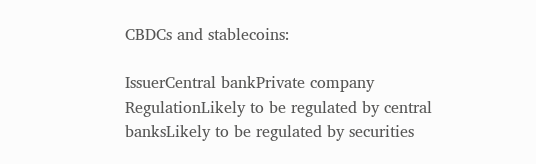CBDCs and stablecoins:

IssuerCentral bankPrivate company
RegulationLikely to be regulated by central banksLikely to be regulated by securities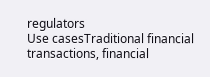regulators
Use casesTraditional financial transactions, financial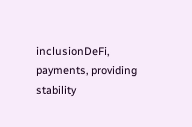inclusionDeFi, payments, providing stability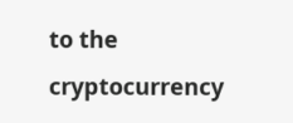to the cryptocurrency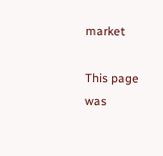market

This page was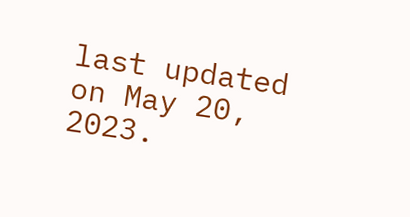last updated on May 20, 2023.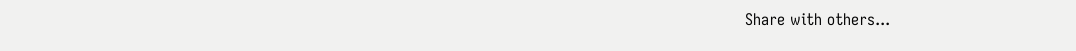Share with others...